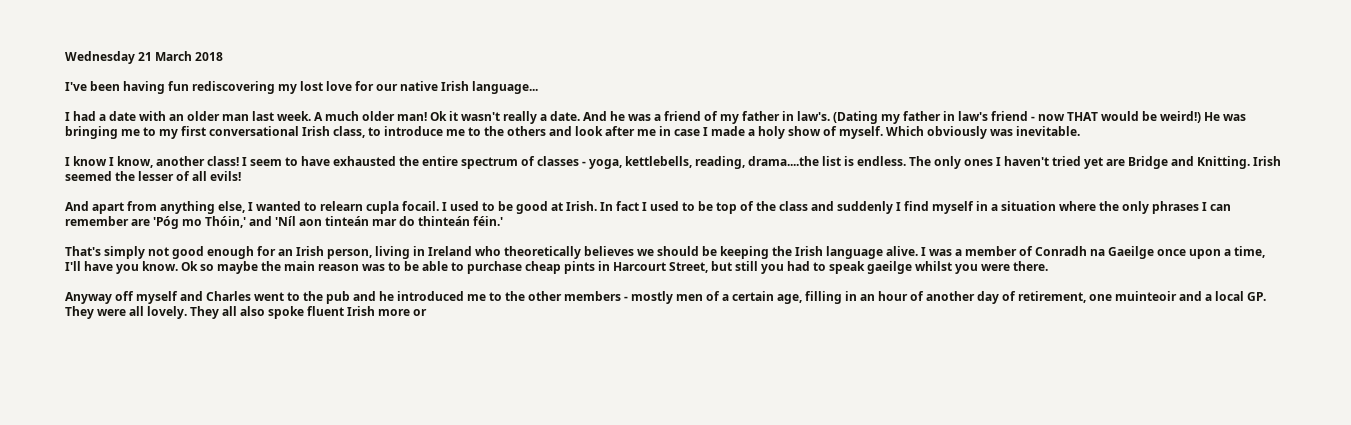Wednesday 21 March 2018

I've been having fun rediscovering my lost love for our native Irish language...

I had a date with an older man last week. A much older man! Ok it wasn't really a date. And he was a friend of my father in law's. (Dating my father in law's friend - now THAT would be weird!) He was bringing me to my first conversational Irish class, to introduce me to the others and look after me in case I made a holy show of myself. Which obviously was inevitable.

I know I know, another class! I seem to have exhausted the entire spectrum of classes - yoga, kettlebells, reading, drama....the list is endless. The only ones I haven't tried yet are Bridge and Knitting. Irish seemed the lesser of all evils!

And apart from anything else, I wanted to relearn cupla focail. I used to be good at Irish. In fact I used to be top of the class and suddenly I find myself in a situation where the only phrases I can remember are 'Póg mo Thóin,' and 'Níl aon tinteán mar do thinteán féin.'

That's simply not good enough for an Irish person, living in Ireland who theoretically believes we should be keeping the Irish language alive. I was a member of Conradh na Gaeilge once upon a time, I'll have you know. Ok so maybe the main reason was to be able to purchase cheap pints in Harcourt Street, but still you had to speak gaeilge whilst you were there.

Anyway off myself and Charles went to the pub and he introduced me to the other members - mostly men of a certain age, filling in an hour of another day of retirement, one muinteoir and a local GP. They were all lovely. They all also spoke fluent Irish more or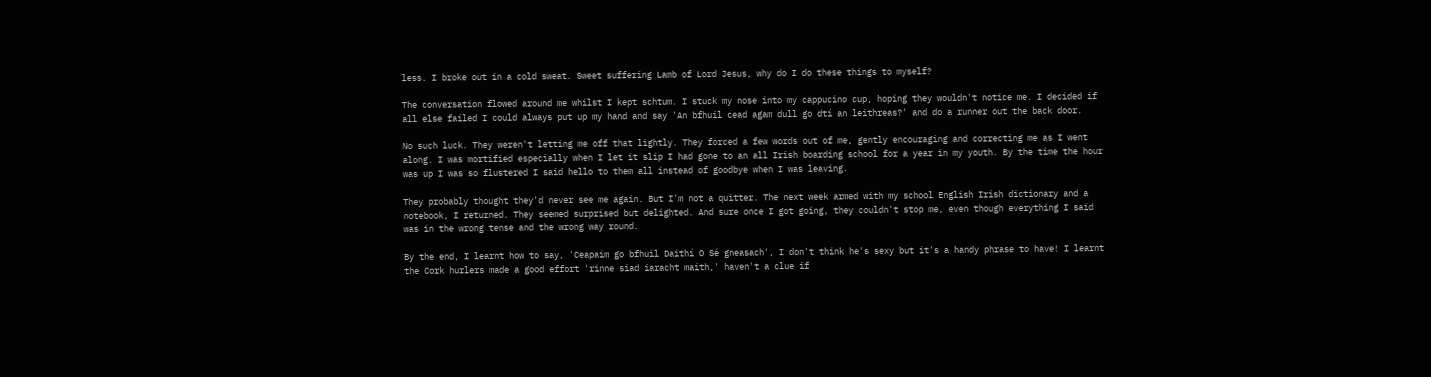less. I broke out in a cold sweat. Sweet suffering Lamb of Lord Jesus, why do I do these things to myself?

The conversation flowed around me whilst I kept schtum. I stuck my nose into my cappucino cup, hoping they wouldn't notice me. I decided if all else failed I could always put up my hand and say 'An bfhuil cead agam dull go dtí an leithreas?' and do a runner out the back door.

No such luck. They weren't letting me off that lightly. They forced a few words out of me, gently encouraging and correcting me as I went along. I was mortified especially when I let it slip I had gone to an all Irish boarding school for a year in my youth. By the time the hour was up I was so flustered I said hello to them all instead of goodbye when I was leaving.

They probably thought they'd never see me again. But I'm not a quitter. The next week armed with my school English Irish dictionary and a notebook, I returned. They seemed surprised but delighted. And sure once I got going, they couldn't stop me, even though everything I said was in the wrong tense and the wrong way round.

By the end, I learnt how to say, 'Ceapaim go bfhuil Daithí O Sé gneasach', I don't think he's sexy but it's a handy phrase to have! I learnt the Cork hurlers made a good effort 'rinne siad iaracht maith,' haven't a clue if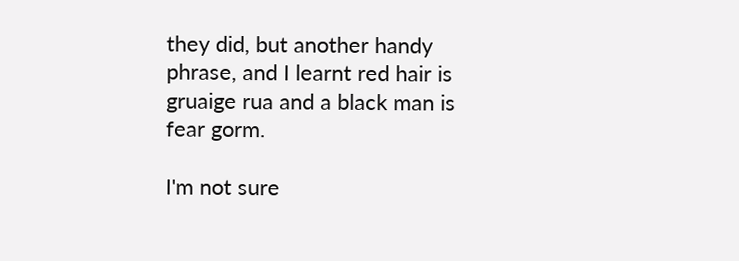they did, but another handy phrase, and I learnt red hair is gruaige rua and a black man is fear gorm.

I'm not sure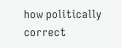how politically correct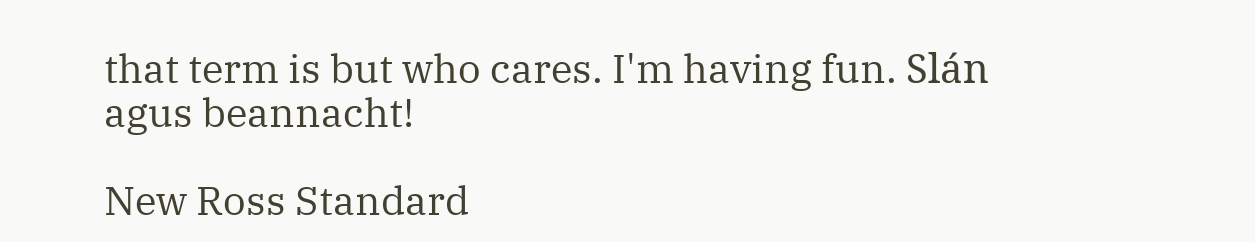that term is but who cares. I'm having fun. Slán agus beannacht!

New Ross Standard